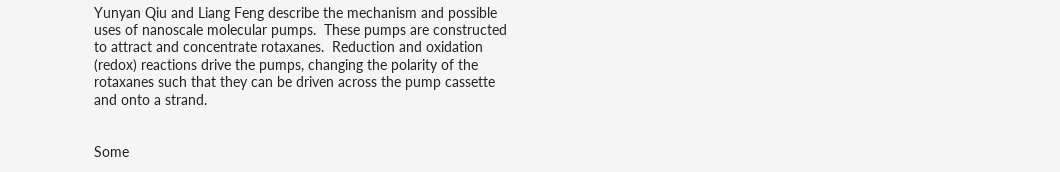Yunyan Qiu and Liang Feng describe the mechanism and possible uses of nanoscale molecular pumps.  These pumps are constructed to attract and concentrate rotaxanes.  Reduction and oxidation (redox) reactions drive the pumps, changing the polarity of the rotaxanes such that they can be driven across the pump cassette and onto a strand.


Some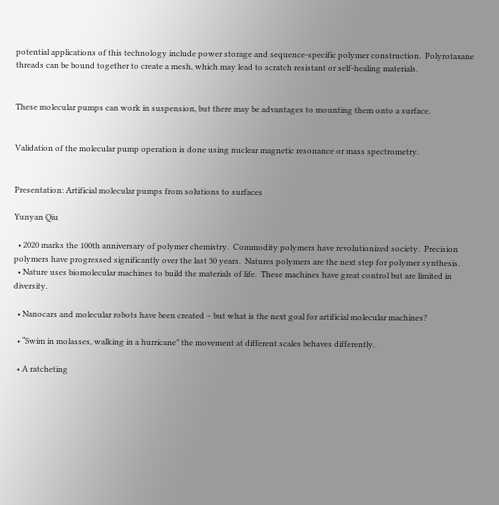potential applications of this technology include power storage and sequence-specific polymer construction.  Polyrotaxane threads can be bound together to create a mesh, which may lead to scratch resistant or self-healing materials.


These molecular pumps can work in suspension, but there may be advantages to mounting them onto a surface.


Validation of the molecular pump operation is done using nuclear magnetic resonance or mass spectrometry.


Presentation: Artificial molecular pumps from solutions to surfaces

Yunyan Qiu

  • 2020 marks the 100th anniversary of polymer chemistry.  Commodity polymers have revolutionized society.  Precision polymers have progressed significantly over the last 30 years.  Natures polymers are the next step for polymer synthesis.
  • Nature uses biomolecular machines to build the materials of life.  These machines have great control but are limited in diversity.

  • Nanocars and molecular robots have been created – but what is the next goal for artificial molecular machines?

  • “Swim in molasses, walking in a hurricane” the movement at different scales behaves differently.

  • A ratcheting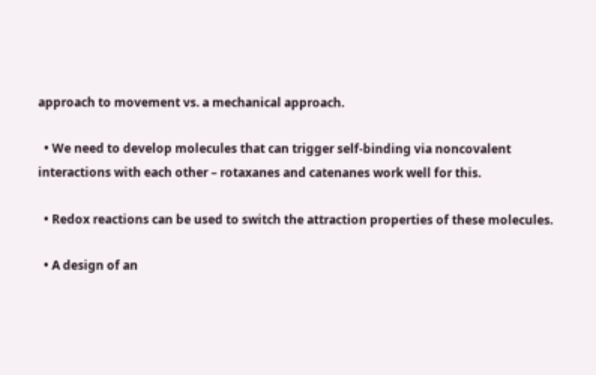approach to movement vs. a mechanical approach.

  • We need to develop molecules that can trigger self-binding via noncovalent interactions with each other – rotaxanes and catenanes work well for this.

  • Redox reactions can be used to switch the attraction properties of these molecules.

  • A design of an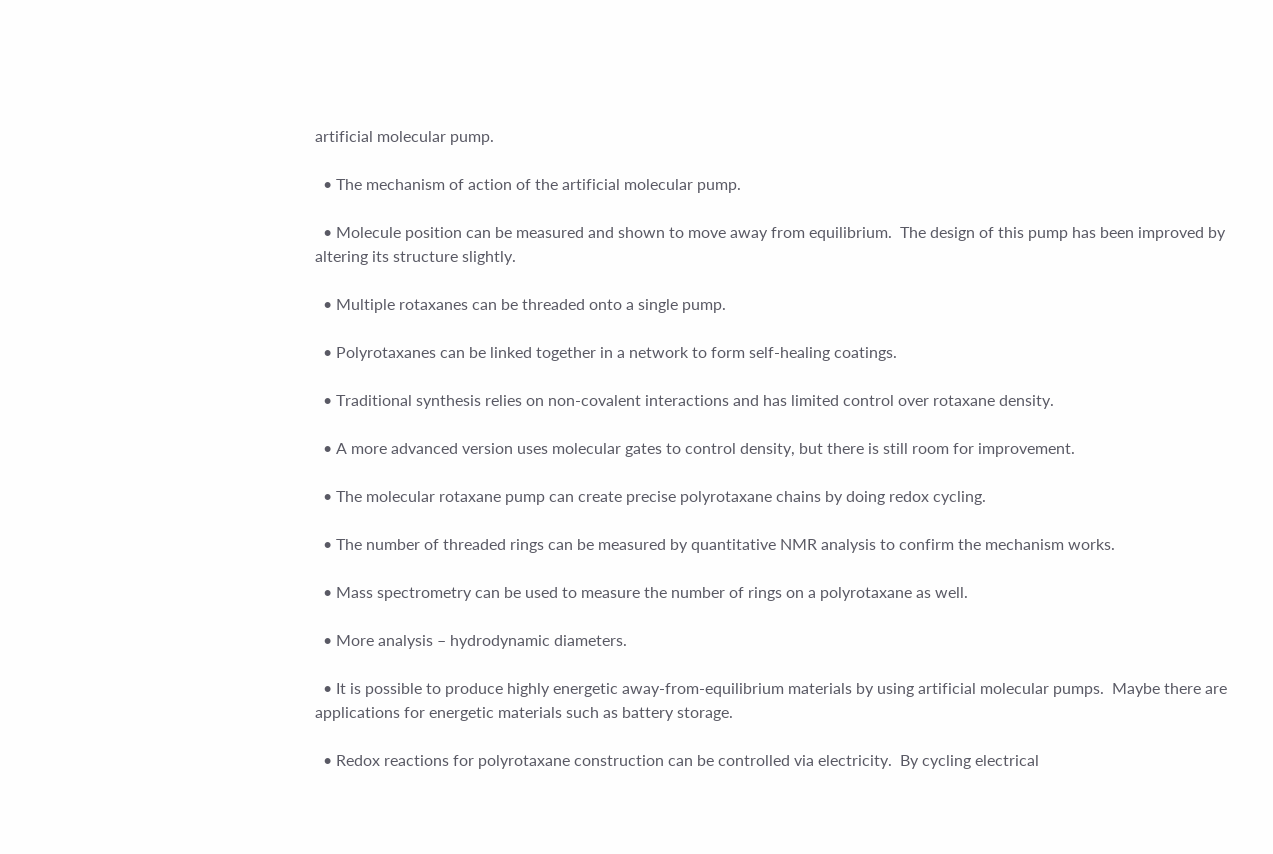artificial molecular pump.

  • The mechanism of action of the artificial molecular pump.

  • Molecule position can be measured and shown to move away from equilibrium.  The design of this pump has been improved by altering its structure slightly.

  • Multiple rotaxanes can be threaded onto a single pump.

  • Polyrotaxanes can be linked together in a network to form self-healing coatings.

  • Traditional synthesis relies on non-covalent interactions and has limited control over rotaxane density.

  • A more advanced version uses molecular gates to control density, but there is still room for improvement.

  • The molecular rotaxane pump can create precise polyrotaxane chains by doing redox cycling.

  • The number of threaded rings can be measured by quantitative NMR analysis to confirm the mechanism works.

  • Mass spectrometry can be used to measure the number of rings on a polyrotaxane as well.

  • More analysis – hydrodynamic diameters.

  • It is possible to produce highly energetic away-from-equilibrium materials by using artificial molecular pumps.  Maybe there are applications for energetic materials such as battery storage.

  • Redox reactions for polyrotaxane construction can be controlled via electricity.  By cycling electrical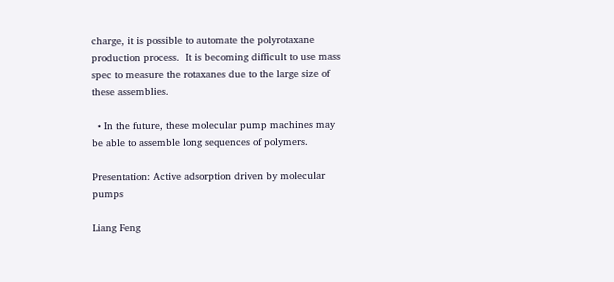charge, it is possible to automate the polyrotaxane production process.  It is becoming difficult to use mass spec to measure the rotaxanes due to the large size of these assemblies.

  • In the future, these molecular pump machines may be able to assemble long sequences of polymers.

Presentation: Active adsorption driven by molecular pumps

Liang Feng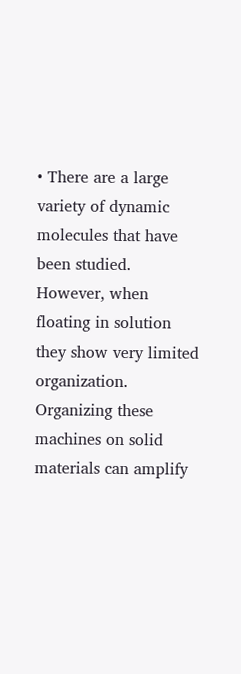• There are a large variety of dynamic molecules that have been studied.  However, when floating in solution they show very limited organization.  Organizing these machines on solid materials can amplify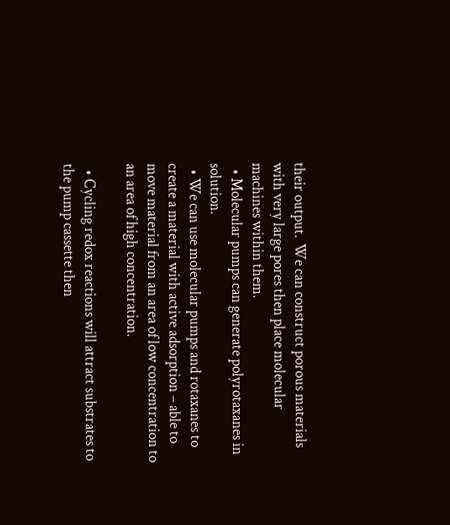their output.  We can construct porous materials with very large pores then place molecular machines within them.
  • Molecular pumps can generate polyrotaxanes in solution.
  • We can use molecular pumps and rotaxanes to create a material with active adsorption – able to move material from an area of low concentration to an area of high concentration.

  • Cycling redox reactions will attract substrates to the pump cassette then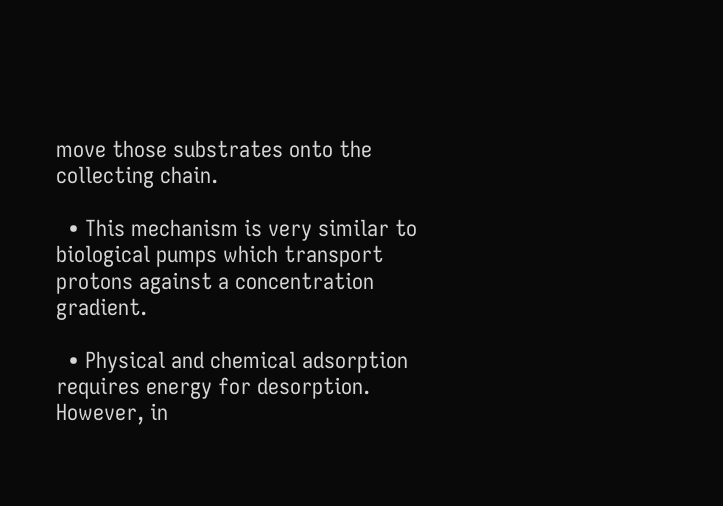move those substrates onto the collecting chain.

  • This mechanism is very similar to biological pumps which transport protons against a concentration gradient.

  • Physical and chemical adsorption requires energy for desorption.  However, in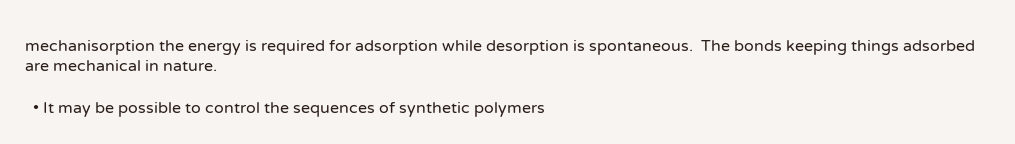mechanisorption the energy is required for adsorption while desorption is spontaneous.  The bonds keeping things adsorbed are mechanical in nature.

  • It may be possible to control the sequences of synthetic polymers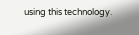using this technology.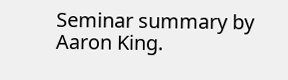Seminar summary by Aaron King.